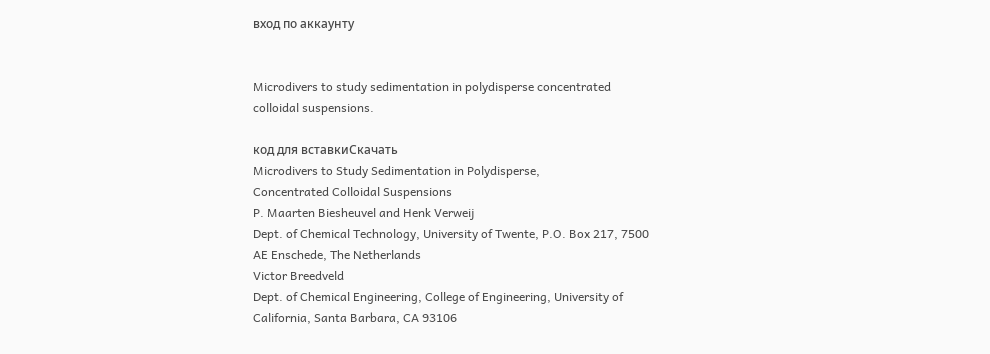вход по аккаунту


Microdivers to study sedimentation in polydisperse concentrated colloidal suspensions.

код для вставкиСкачать
Microdivers to Study Sedimentation in Polydisperse,
Concentrated Colloidal Suspensions
P. Maarten Biesheuvel and Henk Verweij
Dept. of Chemical Technology, University of Twente, P.O. Box 217, 7500 AE Enschede, The Netherlands
Victor Breedveld
Dept. of Chemical Engineering, College of Engineering, University of California, Santa Barbara, CA 93106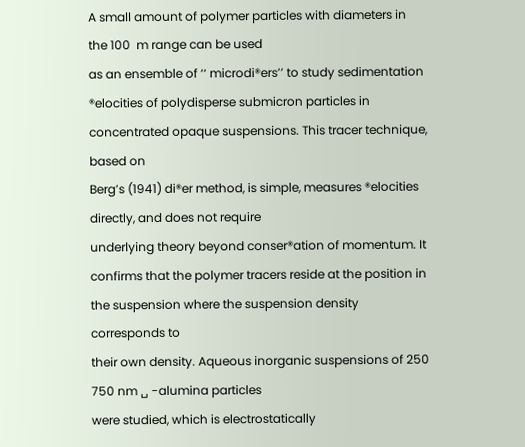A small amount of polymer particles with diameters in the 100  m range can be used
as an ensemble of ‘‘ microdi®ers’’ to study sedimentation ®elocities of polydisperse submicron particles in concentrated opaque suspensions. This tracer technique, based on
Berg’s (1941) di®er method, is simple, measures ®elocities directly, and does not require
underlying theory beyond conser®ation of momentum. It confirms that the polymer tracers reside at the position in the suspension where the suspension density corresponds to
their own density. Aqueous inorganic suspensions of 250  750 nm ␣ -alumina particles
were studied, which is electrostatically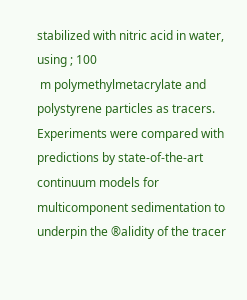stabilized with nitric acid in water, using ; 100
 m polymethylmetacrylate and polystyrene particles as tracers. Experiments were compared with predictions by state-of-the-art continuum models for multicomponent sedimentation to underpin the ®alidity of the tracer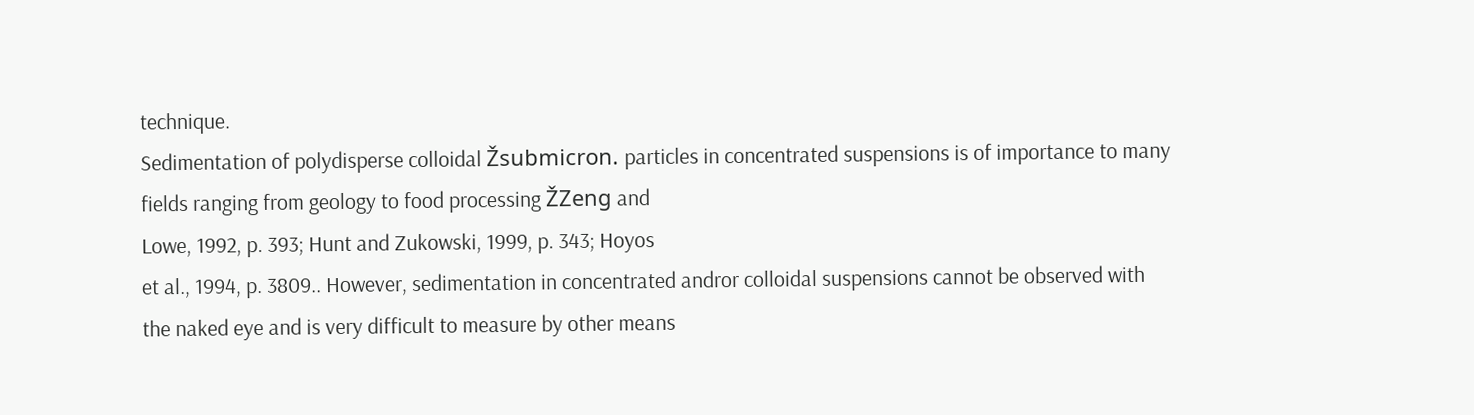technique.
Sedimentation of polydisperse colloidal Žsubmicron. particles in concentrated suspensions is of importance to many
fields ranging from geology to food processing ŽZeng and
Lowe, 1992, p. 393; Hunt and Zukowski, 1999, p. 343; Hoyos
et al., 1994, p. 3809.. However, sedimentation in concentrated andror colloidal suspensions cannot be observed with
the naked eye and is very difficult to measure by other means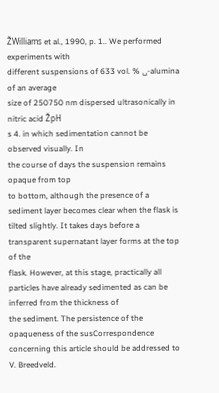ŽWilliams et al., 1990, p. 1.. We performed experiments with
different suspensions of 633 vol. % ␣-alumina of an average
size of 250750 nm dispersed ultrasonically in nitric acid ŽpH
s 4. in which sedimentation cannot be observed visually. In
the course of days the suspension remains opaque from top
to bottom, although the presence of a sediment layer becomes clear when the flask is tilted slightly. It takes days before a transparent supernatant layer forms at the top of the
flask. However, at this stage, practically all particles have already sedimented as can be inferred from the thickness of
the sediment. The persistence of the opaqueness of the susCorrespondence concerning this article should be addressed to V. Breedveld.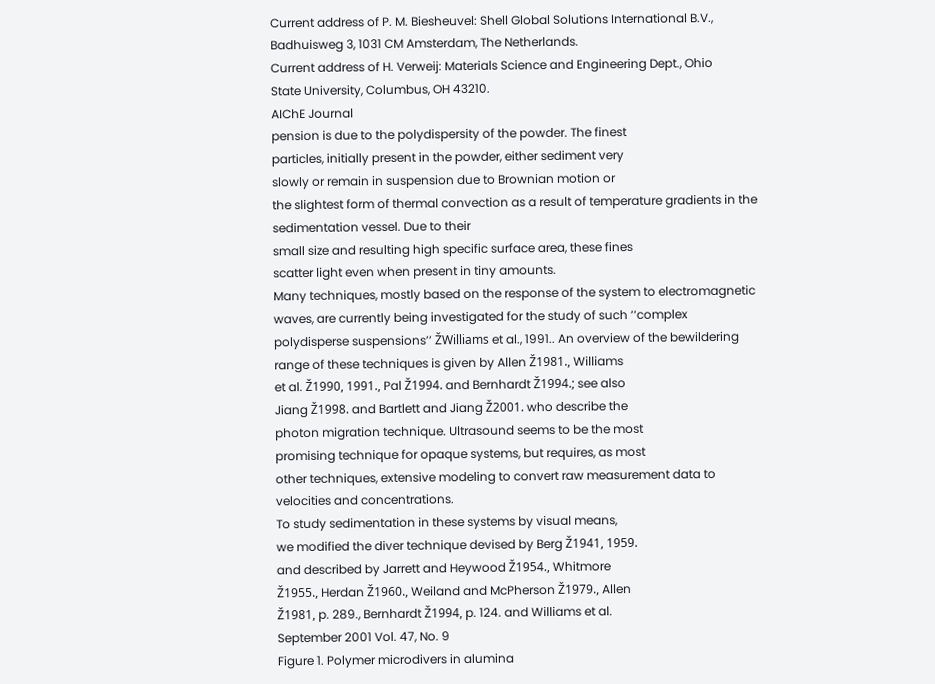Current address of P. M. Biesheuvel: Shell Global Solutions International B.V.,
Badhuisweg 3, 1031 CM Amsterdam, The Netherlands.
Current address of H. Verweij: Materials Science and Engineering Dept., Ohio
State University, Columbus, OH 43210.
AIChE Journal
pension is due to the polydispersity of the powder. The finest
particles, initially present in the powder, either sediment very
slowly or remain in suspension due to Brownian motion or
the slightest form of thermal convection as a result of temperature gradients in the sedimentation vessel. Due to their
small size and resulting high specific surface area, these fines
scatter light even when present in tiny amounts.
Many techniques, mostly based on the response of the system to electromagnetic waves, are currently being investigated for the study of such ‘‘complex polydisperse suspensions’’ ŽWilliams et al., 1991.. An overview of the bewildering
range of these techniques is given by Allen Ž1981., Williams
et al. Ž1990, 1991., Pal Ž1994. and Bernhardt Ž1994.; see also
Jiang Ž1998. and Bartlett and Jiang Ž2001. who describe the
photon migration technique. Ultrasound seems to be the most
promising technique for opaque systems, but requires, as most
other techniques, extensive modeling to convert raw measurement data to velocities and concentrations.
To study sedimentation in these systems by visual means,
we modified the diver technique devised by Berg Ž1941, 1959.
and described by Jarrett and Heywood Ž1954., Whitmore
Ž1955., Herdan Ž1960., Weiland and McPherson Ž1979., Allen
Ž1981, p. 289., Bernhardt Ž1994, p. 124. and Williams et al.
September 2001 Vol. 47, No. 9
Figure 1. Polymer microdivers in alumina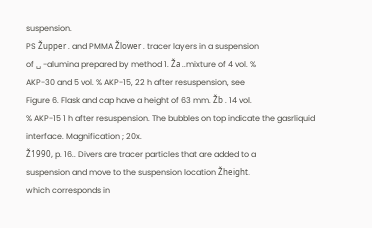suspension.
PS Župper . and PMMA Žlower . tracer layers in a suspension
of ␣ -alumina prepared by method 1. Ža ..mixture of 4 vol. %
AKP-30 and 5 vol. % AKP-15, 22 h after resuspension, see
Figure 6. Flask and cap have a height of 63 mm. Žb . 14 vol.
% AKP-15 1 h after resuspension. The bubbles on top indicate the gasrliquid interface. Magnification ; 20x.
Ž1990, p. 16.. Divers are tracer particles that are added to a
suspension and move to the suspension location Žheight.
which corresponds in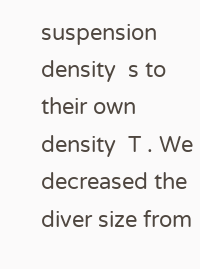suspension density  s to their own density  T . We decreased the diver size from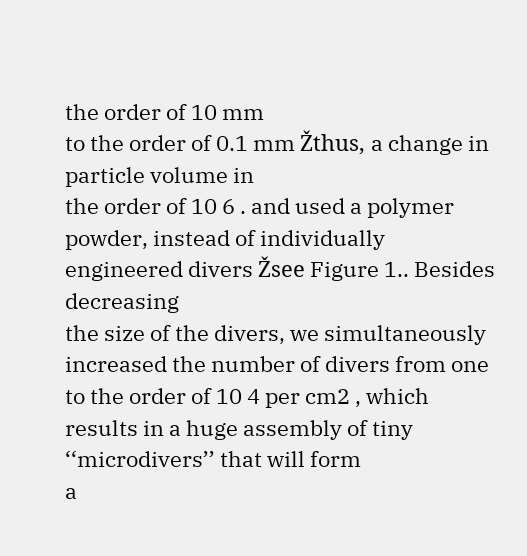the order of 10 mm
to the order of 0.1 mm Žthus, a change in particle volume in
the order of 10 6 . and used a polymer powder, instead of individually engineered divers Žsee Figure 1.. Besides decreasing
the size of the divers, we simultaneously increased the number of divers from one to the order of 10 4 per cm2 , which
results in a huge assembly of tiny ‘‘microdivers’’ that will form
a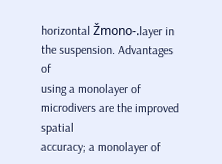horizontal Žmono-.layer in the suspension. Advantages of
using a monolayer of microdivers are the improved spatial
accuracy; a monolayer of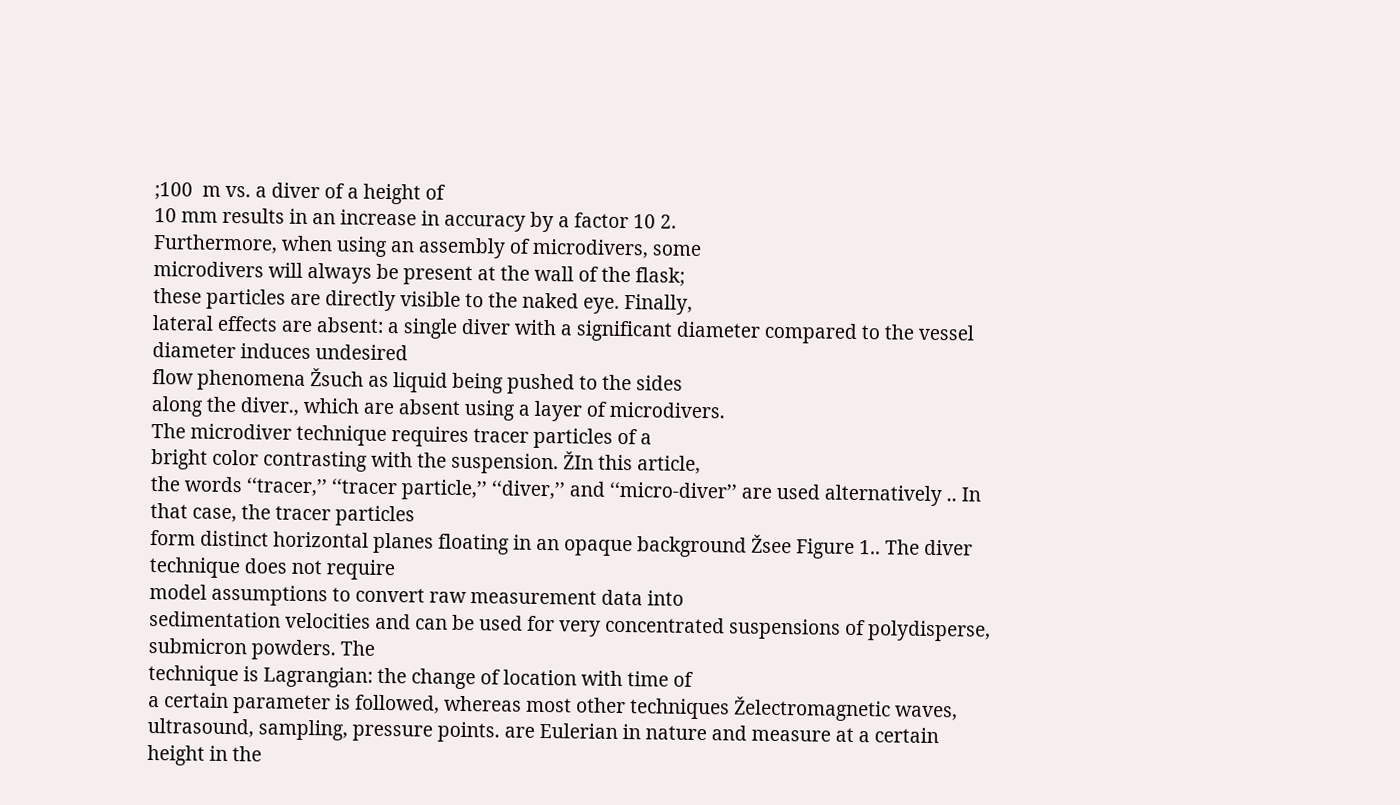;100  m vs. a diver of a height of
10 mm results in an increase in accuracy by a factor 10 2.
Furthermore, when using an assembly of microdivers, some
microdivers will always be present at the wall of the flask;
these particles are directly visible to the naked eye. Finally,
lateral effects are absent: a single diver with a significant diameter compared to the vessel diameter induces undesired
flow phenomena Žsuch as liquid being pushed to the sides
along the diver., which are absent using a layer of microdivers.
The microdiver technique requires tracer particles of a
bright color contrasting with the suspension. ŽIn this article,
the words ‘‘tracer,’’ ‘‘tracer particle,’’ ‘‘diver,’’ and ‘‘micro-diver’’ are used alternatively .. In that case, the tracer particles
form distinct horizontal planes floating in an opaque background Žsee Figure 1.. The diver technique does not require
model assumptions to convert raw measurement data into
sedimentation velocities and can be used for very concentrated suspensions of polydisperse, submicron powders. The
technique is Lagrangian: the change of location with time of
a certain parameter is followed, whereas most other techniques Želectromagnetic waves, ultrasound, sampling, pressure points. are Eulerian in nature and measure at a certain
height in the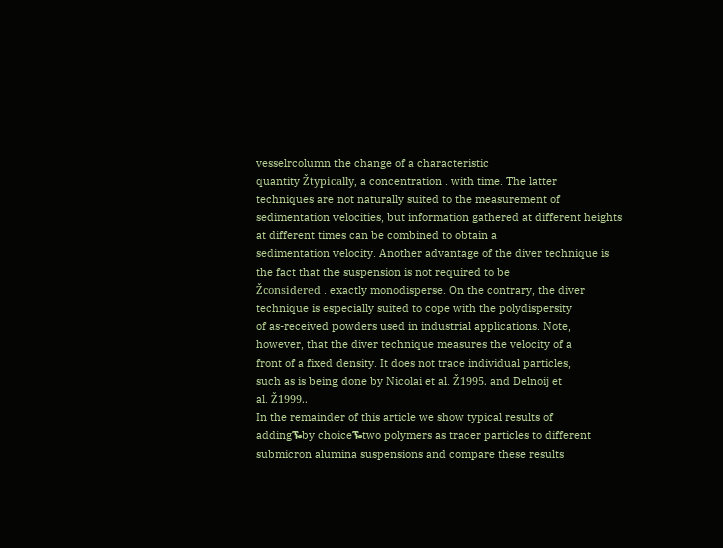vesselrcolumn the change of a characteristic
quantity Žtypically, a concentration . with time. The latter
techniques are not naturally suited to the measurement of
sedimentation velocities, but information gathered at different heights at different times can be combined to obtain a
sedimentation velocity. Another advantage of the diver technique is the fact that the suspension is not required to be
Žconsidered . exactly monodisperse. On the contrary, the diver
technique is especially suited to cope with the polydispersity
of as-received powders used in industrial applications. Note,
however, that the diver technique measures the velocity of a
front of a fixed density. It does not trace individual particles,
such as is being done by Nicolai et al. Ž1995. and Delnoij et
al. Ž1999..
In the remainder of this article we show typical results of
addingᎏby choiceᎏtwo polymers as tracer particles to different submicron alumina suspensions and compare these results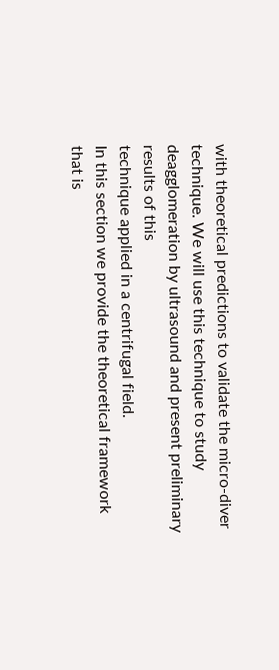with theoretical predictions to validate the micro-diver
technique. We will use this technique to study deagglomeration by ultrasound and present preliminary results of this
technique applied in a centrifugal field.
In this section we provide the theoretical framework that is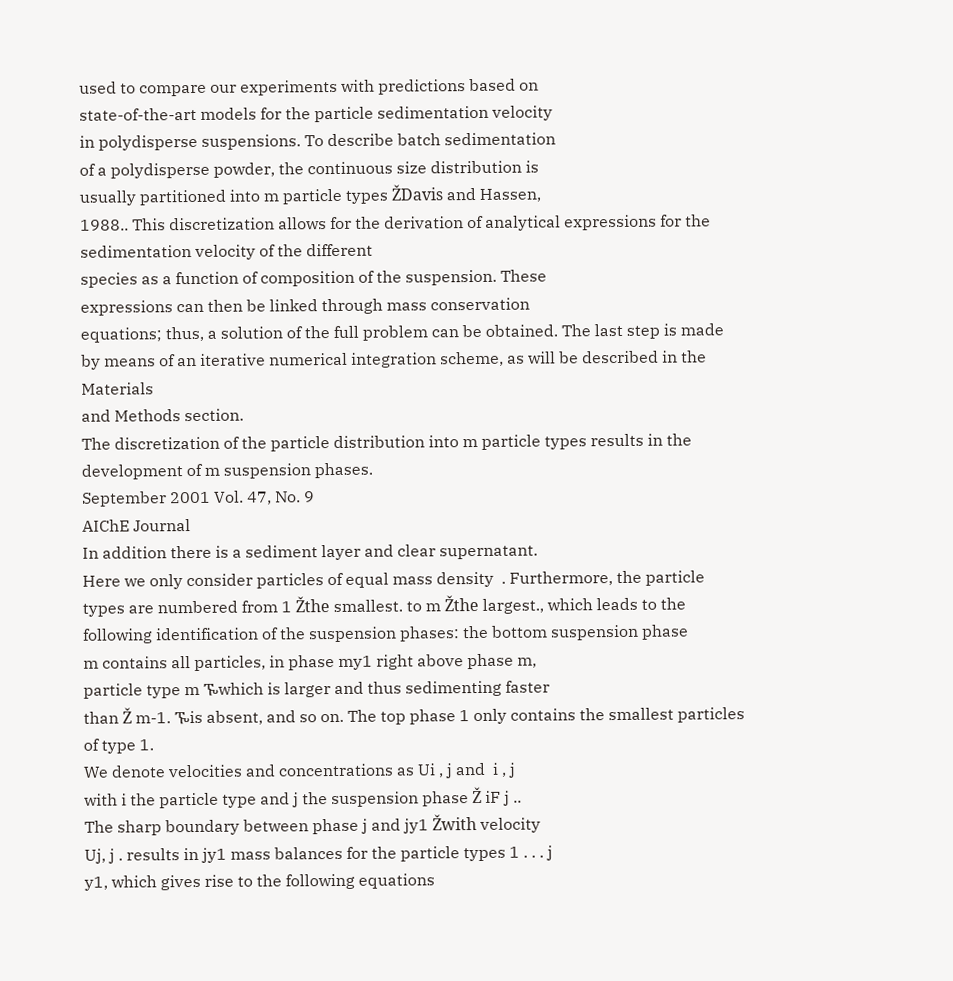used to compare our experiments with predictions based on
state-of-the-art models for the particle sedimentation velocity
in polydisperse suspensions. To describe batch sedimentation
of a polydisperse powder, the continuous size distribution is
usually partitioned into m particle types ŽDavis and Hassen,
1988.. This discretization allows for the derivation of analytical expressions for the sedimentation velocity of the different
species as a function of composition of the suspension. These
expressions can then be linked through mass conservation
equations; thus, a solution of the full problem can be obtained. The last step is made by means of an iterative numerical integration scheme, as will be described in the Materials
and Methods section.
The discretization of the particle distribution into m particle types results in the development of m suspension phases.
September 2001 Vol. 47, No. 9
AIChE Journal
In addition there is a sediment layer and clear supernatant.
Here we only consider particles of equal mass density  . Furthermore, the particle types are numbered from 1 Žthe smallest. to m Žthe largest., which leads to the following identification of the suspension phases: the bottom suspension phase
m contains all particles, in phase my1 right above phase m,
particle type m ᎏwhich is larger and thus sedimenting faster
than Ž m-1. ᎏis absent, and so on. The top phase 1 only contains the smallest particles of type 1.
We denote velocities and concentrations as Ui , j and  i , j
with i the particle type and j the suspension phase Ž iF j ..
The sharp boundary between phase j and jy1 Žwith velocity
Uj, j . results in jy1 mass balances for the particle types 1 . . . j
y1, which gives rise to the following equations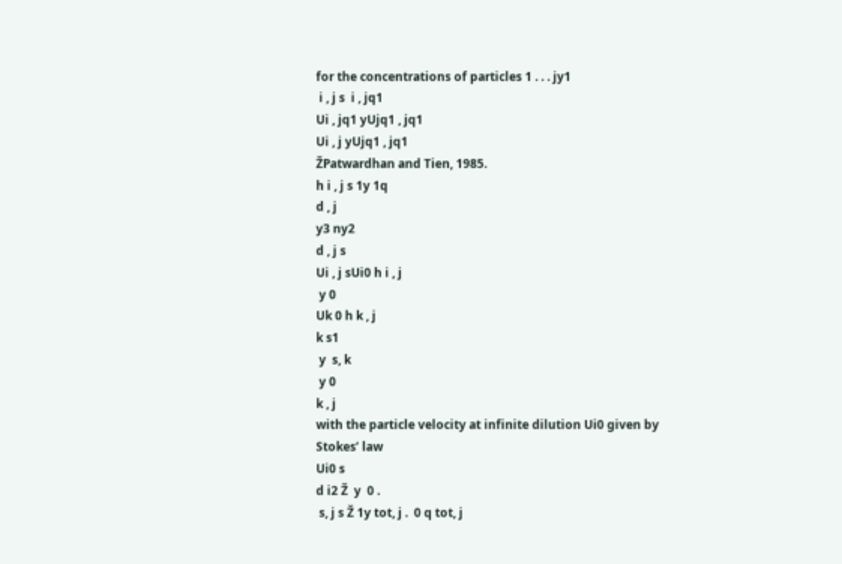for the concentrations of particles 1 . . . jy1
 i , j s  i , jq1
Ui , jq1 yUjq1 , jq1
Ui , j yUjq1 , jq1
ŽPatwardhan and Tien, 1985.
h i , j s 1y 1q
d , j
y3 ny2
d , j s
Ui , j sUi0 h i , j
 y 0
Uk 0 h k , j
k s1
 y  s, k
 y 0
k , j
with the particle velocity at infinite dilution Ui0 given by
Stokes’ law
Ui0 s
d i2 Ž  y  0 .
 s, j s Ž 1y tot, j .  0 q tot, j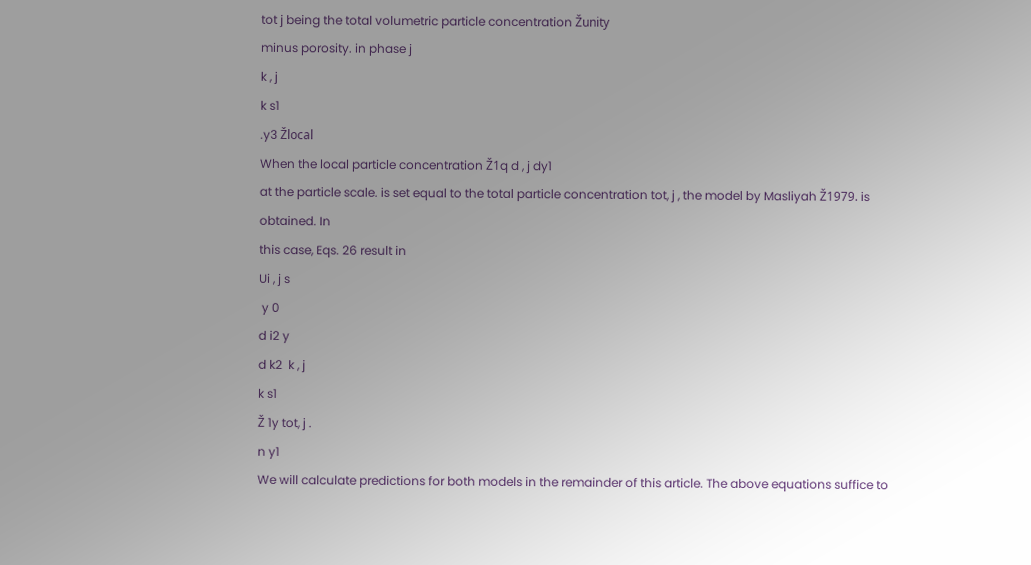tot j being the total volumetric particle concentration Žunity
minus porosity. in phase j
k , j
k s1
.y3 Žlocal
When the local particle concentration Ž1q d , j dy1
at the particle scale. is set equal to the total particle concentration tot, j , the model by Masliyah Ž1979. is obtained. In
this case, Eqs. 26 result in
Ui , j s
 y 0
d i2 y
d k2  k , j
k s1
Ž 1y tot, j .
n y1
We will calculate predictions for both models in the remainder of this article. The above equations suffice to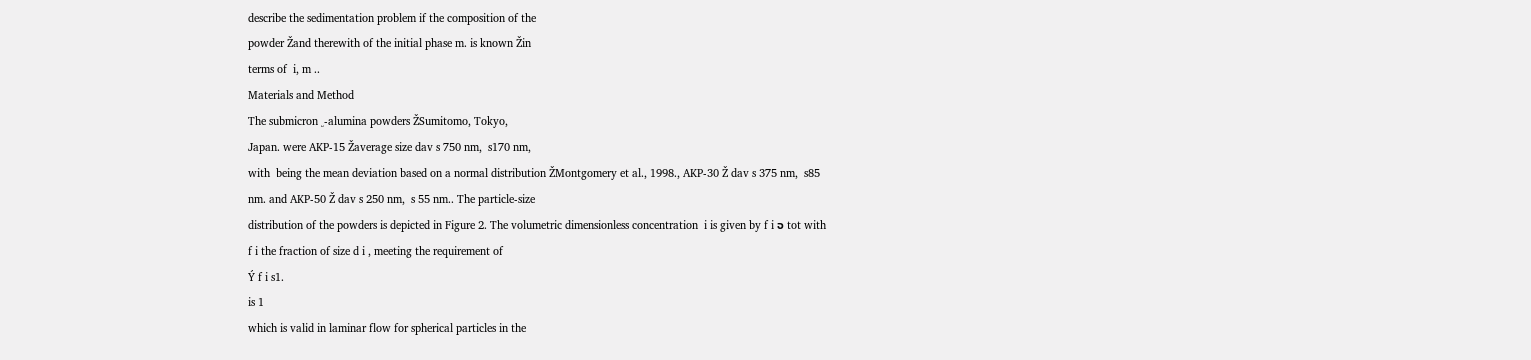describe the sedimentation problem if the composition of the
powder Žand therewith of the initial phase m. is known Žin
terms of  i, m ..
Materials and Method
The submicron ␣-alumina powders ŽSumitomo, Tokyo,
Japan. were AKP-15 Žaverage size dav s 750 nm,  s170 nm,
with  being the mean deviation based on a normal distribution ŽMontgomery et al., 1998., AKP-30 Ž dav s 375 nm,  s85
nm. and AKP-50 Ž dav s 250 nm,  s 55 nm.. The particle-size
distribution of the powders is depicted in Figure 2. The volumetric dimensionless concentration  i is given by f i ⴢ tot with
f i the fraction of size d i , meeting the requirement of
Ý f i s1.
is 1
which is valid in laminar flow for spherical particles in the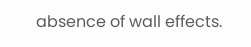absence of wall effects.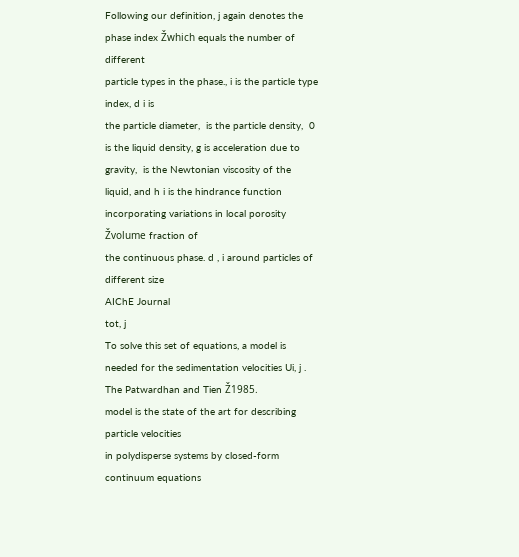Following our definition, j again denotes the phase index Žwhich equals the number of different
particle types in the phase., i is the particle type index, d i is
the particle diameter,  is the particle density,  0 is the liquid density, g is acceleration due to gravity,  is the Newtonian viscosity of the liquid, and h i is the hindrance function
incorporating variations in local porosity Žvolume fraction of
the continuous phase. d , i around particles of different size
AIChE Journal
tot, j
To solve this set of equations, a model is needed for the sedimentation velocities Ui, j . The Patwardhan and Tien Ž1985.
model is the state of the art for describing particle velocities
in polydisperse systems by closed-form continuum equations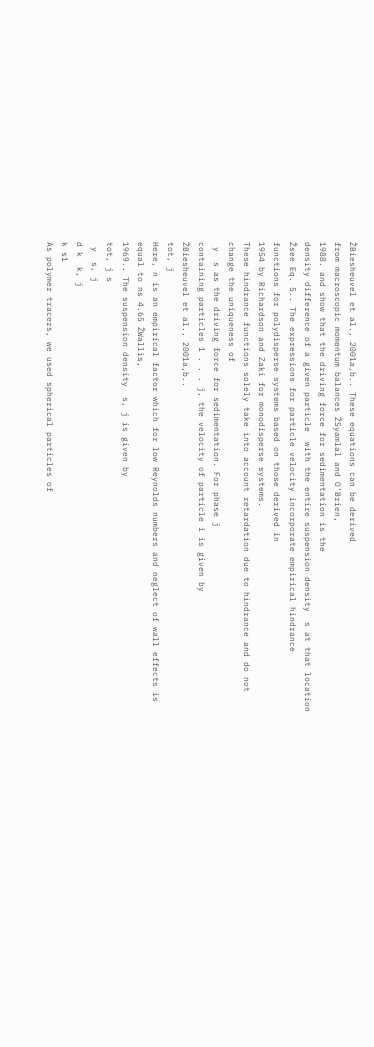ŽBiesheuvel et al., 2001a,b.. These equations can be derived
from macroscopic momentum balances ŽSyamlal and O’Brien,
1988. and show that the driving force for sedimentation is the
density difference of a given particle  with the entire suspension density  s at that location Žsee Eq. 5.. The expressions for particle velocity incorporate empirical hindrance
functions for polydisperse systems based on those derived in
1954 by Richardson and Zaki for monodisperse systems.
These hindrance functions solely take into account retardation due to hindrance and do not change the uniqueness of
 y  s as the driving force for sedimentation. For phase j
containing particles 1 . . . j, the velocity of particle i is given by
ŽBiesheuvel et al., 2001a,b..
tot, j
Here, n is an empirical factor which for low Reynolds numbers and neglect of wall effects is equal to ns 4.65 ŽWallis,
1969.. The suspension density  s, j is given by
tot, j s
 y  s, j
d k  k, j
k s1
As polymer tracers, we used spherical particles of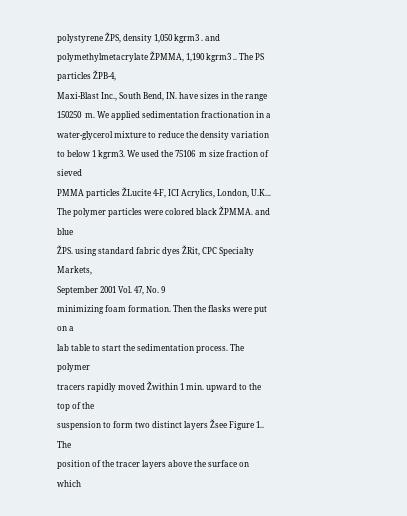polystyrene ŽPS, density 1,050 kgrm3 . and polymethylmetacrylate ŽPMMA, 1,190 kgrm3 .. The PS particles ŽPB-4,
Maxi-Blast Inc., South Bend, IN. have sizes in the range
150250  m. We applied sedimentation fractionation in a
water-glycerol mixture to reduce the density variation to below 1 kgrm3. We used the 75106  m size fraction of sieved
PMMA particles ŽLucite 4-F, ICI Acrylics, London, U.K...
The polymer particles were colored black ŽPMMA. and blue
ŽPS. using standard fabric dyes ŽRit, CPC Specialty Markets,
September 2001 Vol. 47, No. 9
minimizing foam formation. Then the flasks were put on a
lab table to start the sedimentation process. The polymer
tracers rapidly moved Žwithin 1 min. upward to the top of the
suspension to form two distinct layers Žsee Figure 1.. The
position of the tracer layers above the surface on which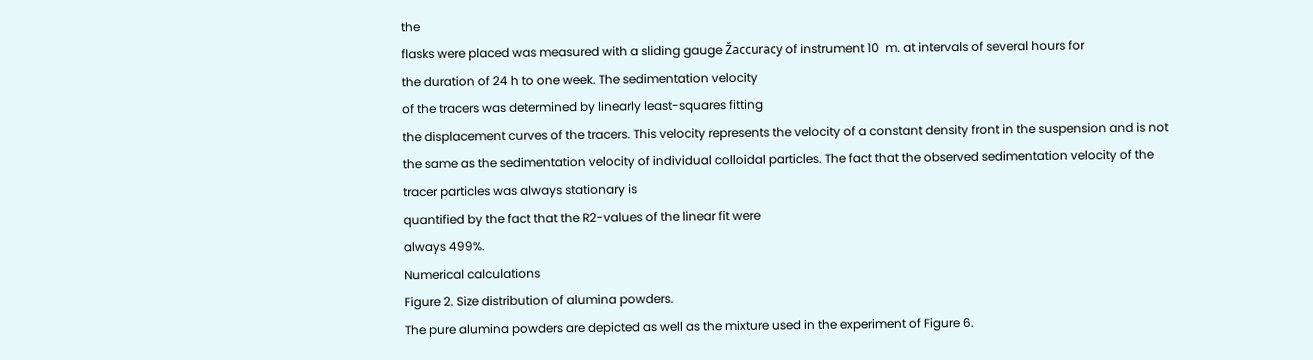the
flasks were placed was measured with a sliding gauge Žaccuracy of instrument 10  m. at intervals of several hours for
the duration of 24 h to one week. The sedimentation velocity
of the tracers was determined by linearly least-squares fitting
the displacement curves of the tracers. This velocity represents the velocity of a constant density front in the suspension and is not the same as the sedimentation velocity of individual colloidal particles. The fact that the observed sedimentation velocity of the tracer particles was always stationary is
quantified by the fact that the R2-values of the linear fit were
always 499%.
Numerical calculations
Figure 2. Size distribution of alumina powders.
The pure alumina powders are depicted as well as the mixture used in the experiment of Figure 6.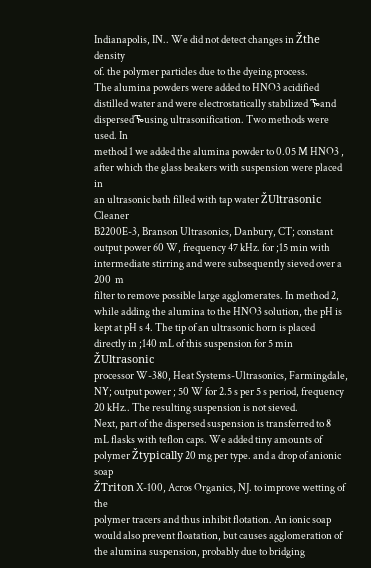Indianapolis, IN.. We did not detect changes in Žthe density
of. the polymer particles due to the dyeing process.
The alumina powders were added to HNO3 acidified distilled water and were electrostatically stabilized ᎏand dispersedᎏusing ultrasonification. Two methods were used. In
method 1 we added the alumina powder to 0.05 M HNO3 ,
after which the glass beakers with suspension were placed in
an ultrasonic bath filled with tap water ŽUltrasonic Cleaner
B2200E-3, Branson Ultrasonics, Danbury, CT; constant output power 60 W, frequency 47 kHz. for ;15 min with intermediate stirring and were subsequently sieved over a 200  m
filter to remove possible large agglomerates. In method 2,
while adding the alumina to the HNO3 solution, the pH is
kept at pH s 4. The tip of an ultrasonic horn is placed directly in ;140 mL of this suspension for 5 min ŽUltrasonic
processor W-380, Heat Systems-Ultrasonics, Farmingdale,
NY; output power ; 50 W for 2.5 s per 5 s period, frequency
20 kHz.. The resulting suspension is not sieved.
Next, part of the dispersed suspension is transferred to 8
mL flasks with teflon caps. We added tiny amounts of polymer Žtypically 20 mg per type. and a drop of anionic soap
ŽTriton X-100, Acros Organics, NJ. to improve wetting of the
polymer tracers and thus inhibit flotation. An ionic soap
would also prevent floatation, but causes agglomeration of
the alumina suspension, probably due to bridging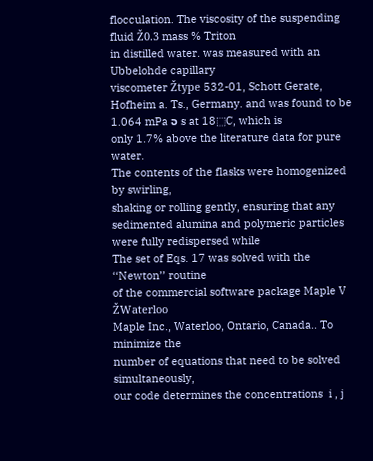flocculation. The viscosity of the suspending fluid Ž0.3 mass % Triton
in distilled water. was measured with an Ubbelohde capillary
viscometer Žtype 532-01, Schott Gerate, Hofheim a. Ts., Germany. and was found to be 1.064 mPa ⴢ s at 18⬚C, which is
only 1.7% above the literature data for pure water.
The contents of the flasks were homogenized by swirling,
shaking or rolling gently, ensuring that any sedimented alumina and polymeric particles were fully redispersed while
The set of Eqs. 17 was solved with the ‘‘Newton’’ routine
of the commercial software package Maple V ŽWaterloo
Maple Inc., Waterloo, Ontario, Canada.. To minimize the
number of equations that need to be solved simultaneously,
our code determines the concentrations  i , j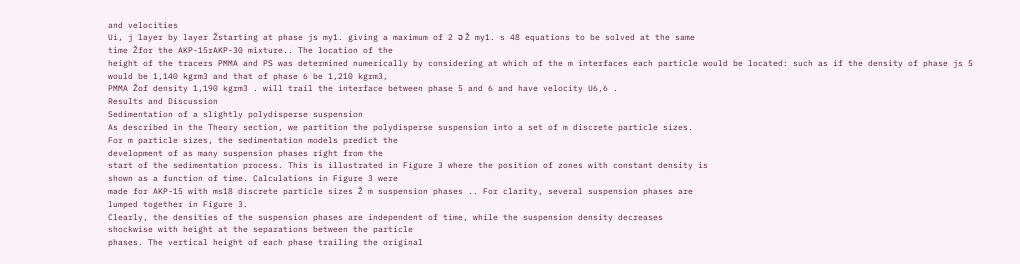and velocities
Ui, j layer by layer Žstarting at phase js my1. giving a maximum of 2 ⴢ Ž my1. s 48 equations to be solved at the same
time Žfor the AKP-15rAKP-30 mixture.. The location of the
height of the tracers PMMA and PS was determined numerically by considering at which of the m interfaces each particle would be located: such as if the density of phase js 5
would be 1,140 kgrm3 and that of phase 6 be 1,210 kgrm3,
PMMA Žof density 1,190 kgrm3 . will trail the interface between phase 5 and 6 and have velocity U6,6 .
Results and Discussion
Sedimentation of a slightly polydisperse suspension
As described in the Theory section, we partition the polydisperse suspension into a set of m discrete particle sizes.
For m particle sizes, the sedimentation models predict the
development of as many suspension phases right from the
start of the sedimentation process. This is illustrated in Figure 3 where the position of zones with constant density is
shown as a function of time. Calculations in Figure 3 were
made for AKP-15 with ms18 discrete particle sizes Ž m suspension phases .. For clarity, several suspension phases are
lumped together in Figure 3.
Clearly, the densities of the suspension phases are independent of time, while the suspension density decreases
shockwise with height at the separations between the particle
phases. The vertical height of each phase trailing the original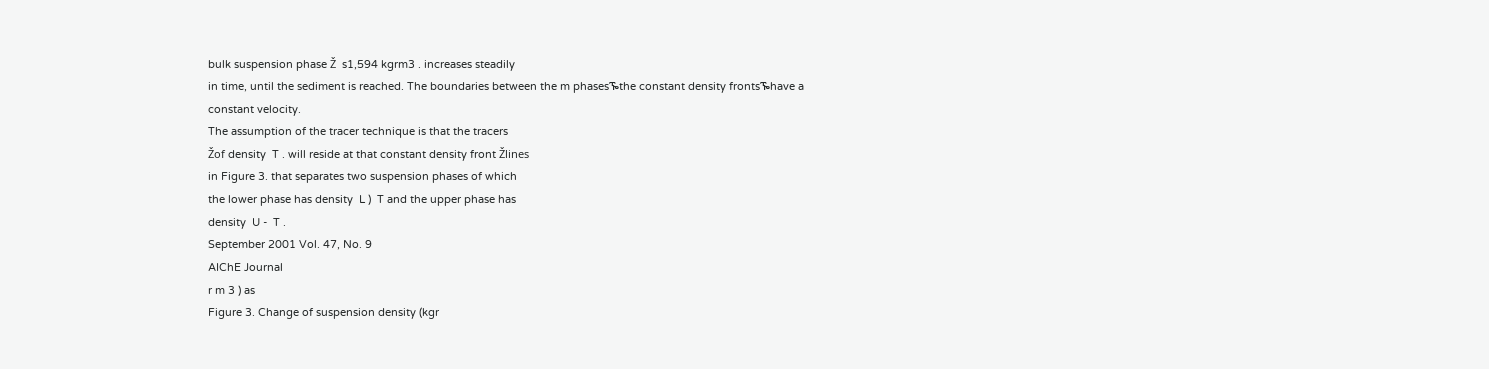bulk suspension phase Ž  s1,594 kgrm3 . increases steadily
in time, until the sediment is reached. The boundaries between the m phasesᎏthe constant density frontsᎏhave a
constant velocity.
The assumption of the tracer technique is that the tracers
Žof density  T . will reside at that constant density front Žlines
in Figure 3. that separates two suspension phases of which
the lower phase has density  L )  T and the upper phase has
density  U -  T .
September 2001 Vol. 47, No. 9
AIChE Journal
r m 3 ) as
Figure 3. Change of suspension density (kgr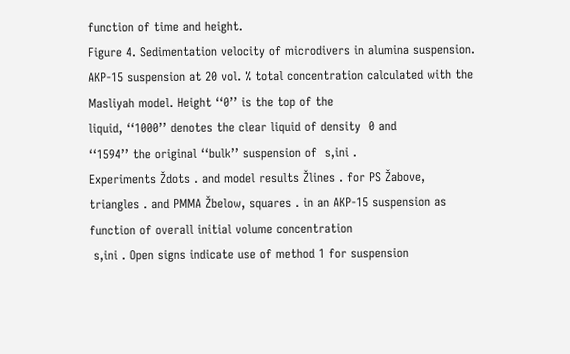function of time and height.
Figure 4. Sedimentation velocity of microdivers in alumina suspension.
AKP-15 suspension at 20 vol. % total concentration calculated with the Masliyah model. Height ‘‘0’’ is the top of the
liquid, ‘‘1000’’ denotes the clear liquid of density  0 and
‘‘1594’’ the original ‘‘bulk’’ suspension of  s,ini .
Experiments Ždots . and model results Žlines . for PS Žabove,
triangles . and PMMA Žbelow, squares . in an AKP-15 suspension as function of overall initial volume concentration
 s,ini . Open signs indicate use of method 1 for suspension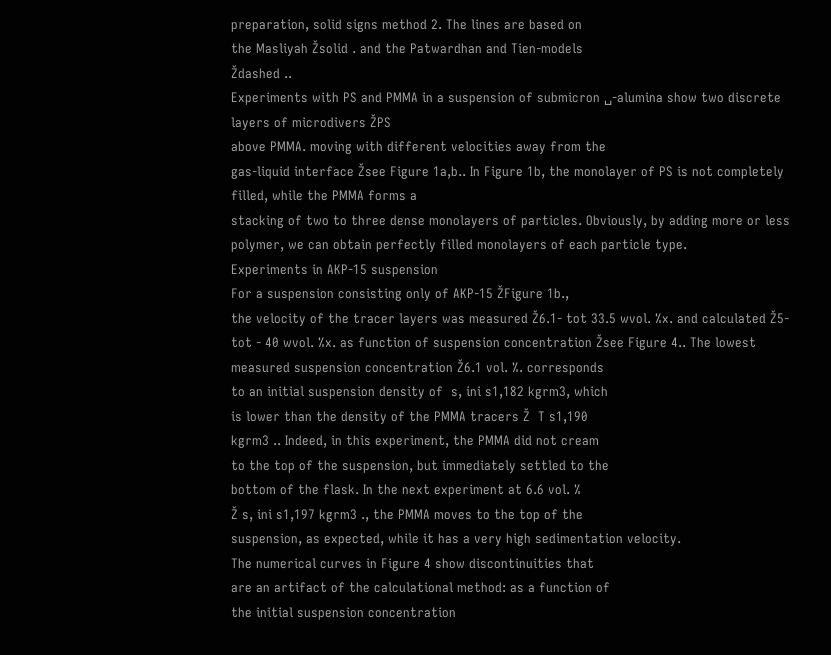preparation, solid signs method 2. The lines are based on
the Masliyah Žsolid . and the Patwardhan and Tien-models
Ždashed ..
Experiments with PS and PMMA in a suspension of submicron ␣-alumina show two discrete layers of microdivers ŽPS
above PMMA. moving with different velocities away from the
gas-liquid interface Žsee Figure 1a,b.. In Figure 1b, the monolayer of PS is not completely filled, while the PMMA forms a
stacking of two to three dense monolayers of particles. Obviously, by adding more or less polymer, we can obtain perfectly filled monolayers of each particle type.
Experiments in AKP-15 suspension
For a suspension consisting only of AKP-15 ŽFigure 1b.,
the velocity of the tracer layers was measured Ž6.1- tot 33.5 wvol. %x. and calculated Ž5- tot - 40 wvol. %x. as function of suspension concentration Žsee Figure 4.. The lowest
measured suspension concentration Ž6.1 vol. %. corresponds
to an initial suspension density of  s, ini s1,182 kgrm3, which
is lower than the density of the PMMA tracers Ž  T s1,190
kgrm3 .. Indeed, in this experiment, the PMMA did not cream
to the top of the suspension, but immediately settled to the
bottom of the flask. In the next experiment at 6.6 vol. %
Ž s, ini s1,197 kgrm3 ., the PMMA moves to the top of the
suspension, as expected, while it has a very high sedimentation velocity.
The numerical curves in Figure 4 show discontinuities that
are an artifact of the calculational method: as a function of
the initial suspension concentration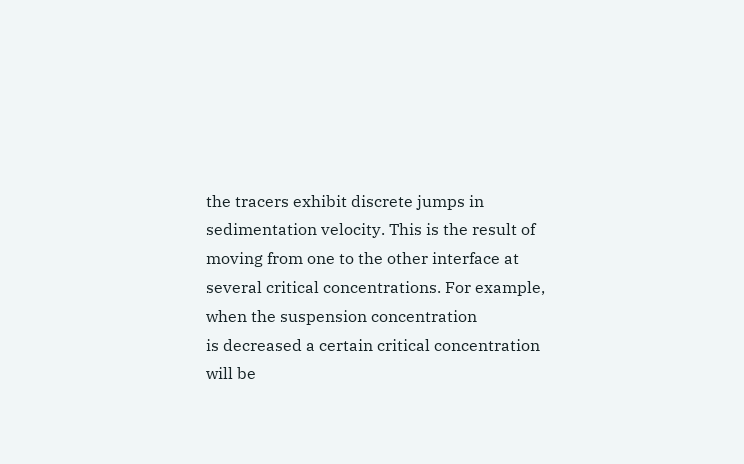the tracers exhibit discrete jumps in sedimentation velocity. This is the result of
moving from one to the other interface at several critical concentrations. For example, when the suspension concentration
is decreased a certain critical concentration will be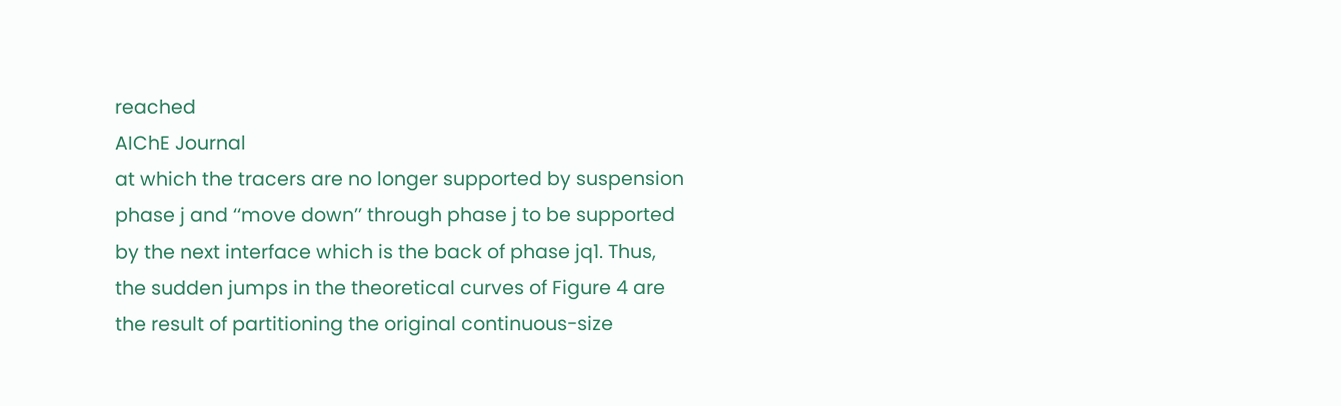reached
AIChE Journal
at which the tracers are no longer supported by suspension
phase j and ‘‘move down’’ through phase j to be supported
by the next interface which is the back of phase jq1. Thus,
the sudden jumps in the theoretical curves of Figure 4 are
the result of partitioning the original continuous-size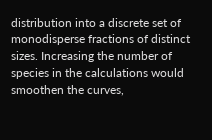distribution into a discrete set of monodisperse fractions of distinct sizes. Increasing the number of species in the calculations would smoothen the curves,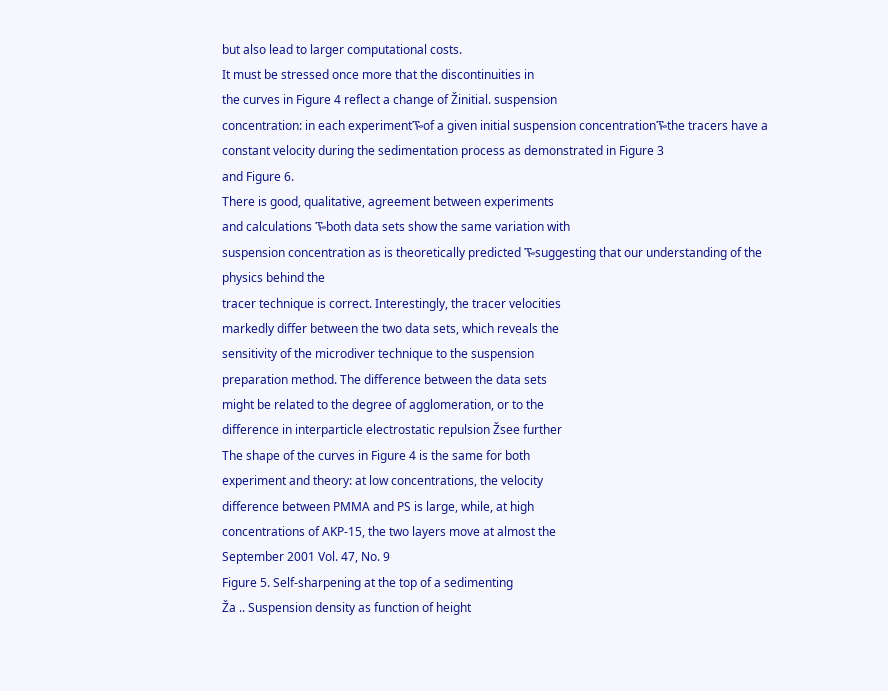but also lead to larger computational costs.
It must be stressed once more that the discontinuities in
the curves in Figure 4 reflect a change of Žinitial. suspension
concentration: in each experimentᎏof a given initial suspension concentrationᎏthe tracers have a constant velocity during the sedimentation process as demonstrated in Figure 3
and Figure 6.
There is good, qualitative, agreement between experiments
and calculations ᎏboth data sets show the same variation with
suspension concentration as is theoretically predicted ᎏsuggesting that our understanding of the physics behind the
tracer technique is correct. Interestingly, the tracer velocities
markedly differ between the two data sets, which reveals the
sensitivity of the microdiver technique to the suspension
preparation method. The difference between the data sets
might be related to the degree of agglomeration, or to the
difference in interparticle electrostatic repulsion Žsee further
The shape of the curves in Figure 4 is the same for both
experiment and theory: at low concentrations, the velocity
difference between PMMA and PS is large, while, at high
concentrations of AKP-15, the two layers move at almost the
September 2001 Vol. 47, No. 9
Figure 5. Self-sharpening at the top of a sedimenting
Ža .. Suspension density as function of height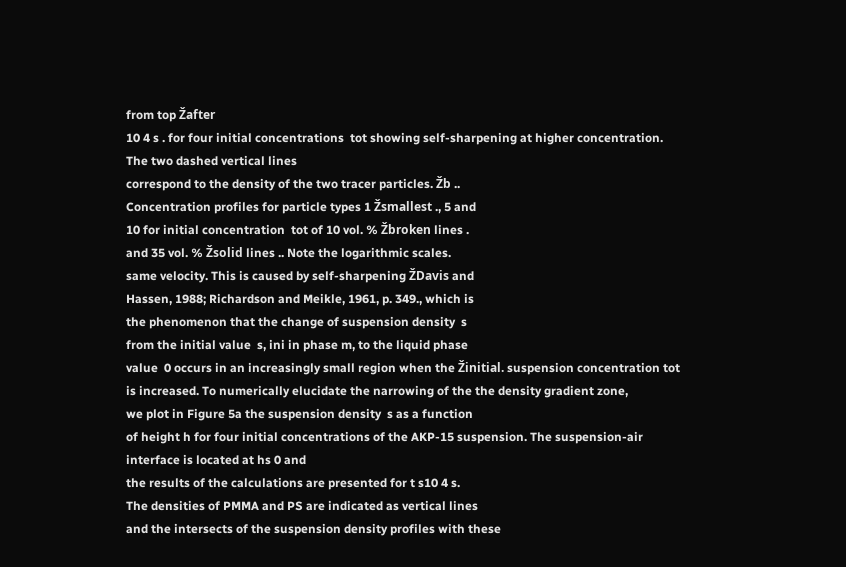from top Žafter
10 4 s . for four initial concentrations  tot showing self-sharpening at higher concentration. The two dashed vertical lines
correspond to the density of the two tracer particles. Žb ..
Concentration profiles for particle types 1 Žsmallest ., 5 and
10 for initial concentration  tot of 10 vol. % Žbroken lines .
and 35 vol. % Žsolid lines .. Note the logarithmic scales.
same velocity. This is caused by self-sharpening ŽDavis and
Hassen, 1988; Richardson and Meikle, 1961, p. 349., which is
the phenomenon that the change of suspension density  s
from the initial value  s, ini in phase m, to the liquid phase
value  0 occurs in an increasingly small region when the Žinitial. suspension concentration tot is increased. To numerically elucidate the narrowing of the the density gradient zone,
we plot in Figure 5a the suspension density  s as a function
of height h for four initial concentrations of the AKP-15 suspension. The suspension-air interface is located at hs 0 and
the results of the calculations are presented for t s10 4 s.
The densities of PMMA and PS are indicated as vertical lines
and the intersects of the suspension density profiles with these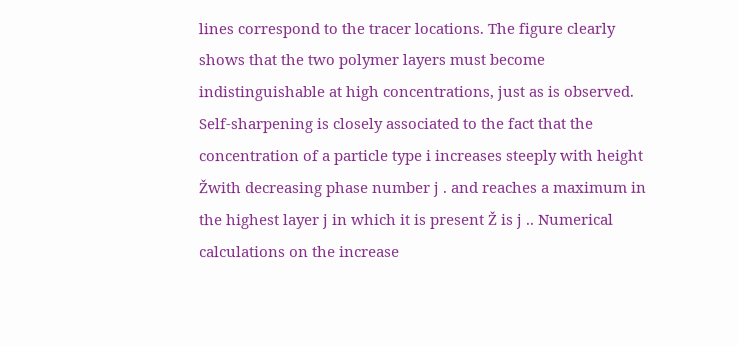lines correspond to the tracer locations. The figure clearly
shows that the two polymer layers must become indistinguishable at high concentrations, just as is observed.
Self-sharpening is closely associated to the fact that the
concentration of a particle type i increases steeply with height
Žwith decreasing phase number j . and reaches a maximum in
the highest layer j in which it is present Ž is j .. Numerical
calculations on the increase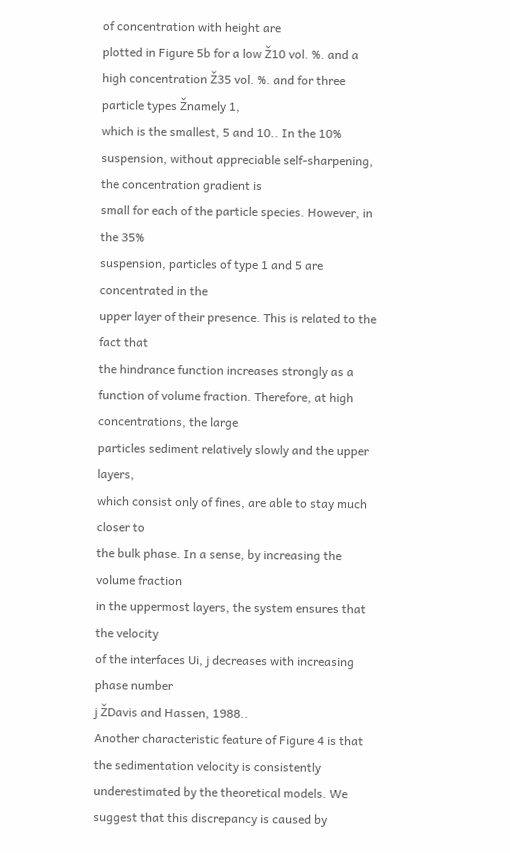of concentration with height are
plotted in Figure 5b for a low Ž10 vol. %. and a high concentration Ž35 vol. %. and for three particle types Žnamely 1,
which is the smallest, 5 and 10.. In the 10% suspension, without appreciable self-sharpening, the concentration gradient is
small for each of the particle species. However, in the 35%
suspension, particles of type 1 and 5 are concentrated in the
upper layer of their presence. This is related to the fact that
the hindrance function increases strongly as a function of volume fraction. Therefore, at high concentrations, the large
particles sediment relatively slowly and the upper layers,
which consist only of fines, are able to stay much closer to
the bulk phase. In a sense, by increasing the volume fraction
in the uppermost layers, the system ensures that the velocity
of the interfaces Ui, j decreases with increasing phase number
j ŽDavis and Hassen, 1988..
Another characteristic feature of Figure 4 is that the sedimentation velocity is consistently underestimated by the theoretical models. We suggest that this discrepancy is caused by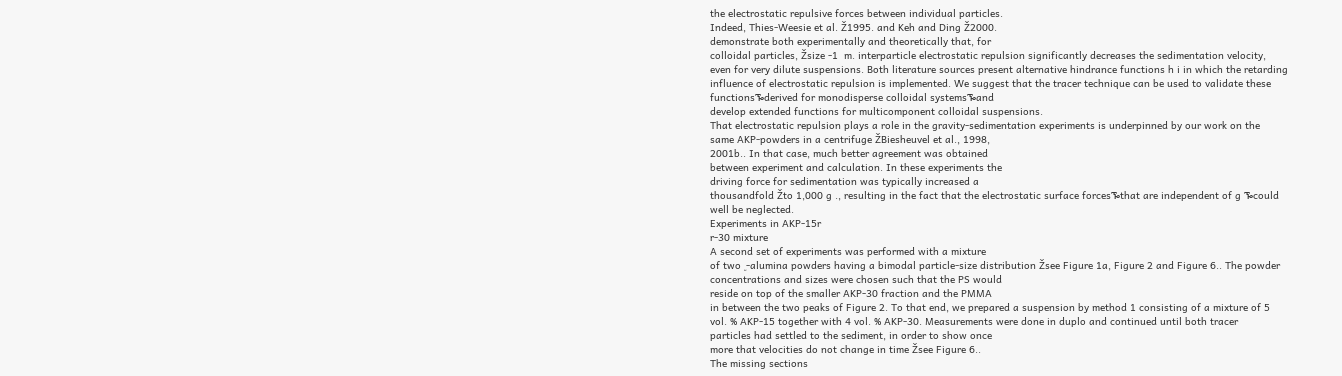the electrostatic repulsive forces between individual particles.
Indeed, Thies-Weesie et al. Ž1995. and Keh and Ding Ž2000.
demonstrate both experimentally and theoretically that, for
colloidal particles, Žsize -1  m. interparticle electrostatic repulsion significantly decreases the sedimentation velocity,
even for very dilute suspensions. Both literature sources present alternative hindrance functions h i in which the retarding
influence of electrostatic repulsion is implemented. We suggest that the tracer technique can be used to validate these
functionsᎏderived for monodisperse colloidal systemsᎏand
develop extended functions for multicomponent colloidal suspensions.
That electrostatic repulsion plays a role in the gravity-sedimentation experiments is underpinned by our work on the
same AKP-powders in a centrifuge ŽBiesheuvel et al., 1998,
2001b.. In that case, much better agreement was obtained
between experiment and calculation. In these experiments the
driving force for sedimentation was typically increased a
thousandfold Žto 1,000 g ., resulting in the fact that the electrostatic surface forcesᎏthat are independent of g ᎏcould
well be neglected.
Experiments in AKP-15r
r-30 mixture
A second set of experiments was performed with a mixture
of two ␣-alumina powders having a bimodal particle-size distribution Žsee Figure 1a, Figure 2 and Figure 6.. The powder
concentrations and sizes were chosen such that the PS would
reside on top of the smaller AKP-30 fraction and the PMMA
in between the two peaks of Figure 2. To that end, we prepared a suspension by method 1 consisting of a mixture of 5
vol. % AKP-15 together with 4 vol. % AKP-30. Measurements were done in duplo and continued until both tracer
particles had settled to the sediment, in order to show once
more that velocities do not change in time Žsee Figure 6..
The missing sections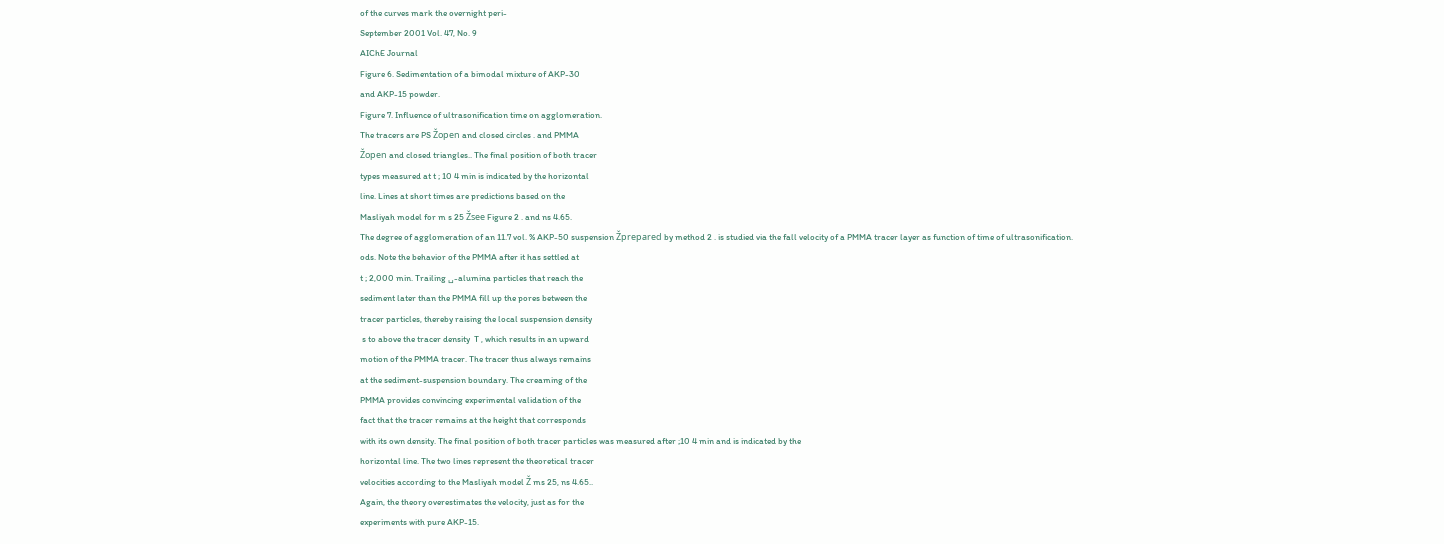of the curves mark the overnight peri-
September 2001 Vol. 47, No. 9
AIChE Journal
Figure 6. Sedimentation of a bimodal mixture of AKP-30
and AKP-15 powder.
Figure 7. Influence of ultrasonification time on agglomeration.
The tracers are PS Žopen and closed circles . and PMMA
Žopen and closed triangles.. The final position of both tracer
types measured at t ; 10 4 min is indicated by the horizontal
line. Lines at short times are predictions based on the
Masliyah model for m s 25 Žsee Figure 2 . and ns 4.65.
The degree of agglomeration of an 11.7 vol. % AKP-50 suspension Žprepared by method 2 . is studied via the fall velocity of a PMMA tracer layer as function of time of ultrasonification.
ods. Note the behavior of the PMMA after it has settled at
t ; 2,000 min. Trailing ␣-alumina particles that reach the
sediment later than the PMMA fill up the pores between the
tracer particles, thereby raising the local suspension density
 s to above the tracer density  T , which results in an upward
motion of the PMMA tracer. The tracer thus always remains
at the sediment-suspension boundary. The creaming of the
PMMA provides convincing experimental validation of the
fact that the tracer remains at the height that corresponds
with its own density. The final position of both tracer particles was measured after ;10 4 min and is indicated by the
horizontal line. The two lines represent the theoretical tracer
velocities according to the Masliyah model Ž ms 25, ns 4.65..
Again, the theory overestimates the velocity, just as for the
experiments with pure AKP-15.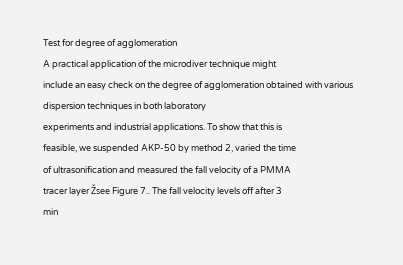Test for degree of agglomeration
A practical application of the microdiver technique might
include an easy check on the degree of agglomeration obtained with various dispersion techniques in both laboratory
experiments and industrial applications. To show that this is
feasible, we suspended AKP-50 by method 2, varied the time
of ultrasonification and measured the fall velocity of a PMMA
tracer layer Žsee Figure 7.. The fall velocity levels off after 3
min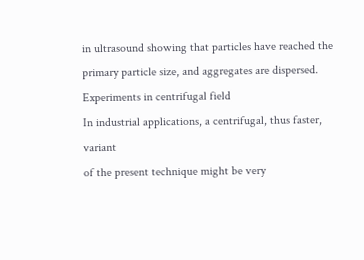in ultrasound showing that particles have reached the
primary particle size, and aggregates are dispersed.
Experiments in centrifugal field
In industrial applications, a centrifugal, thus faster, variant
of the present technique might be very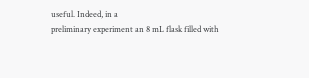useful. Indeed, in a
preliminary experiment an 8 mL flask filled with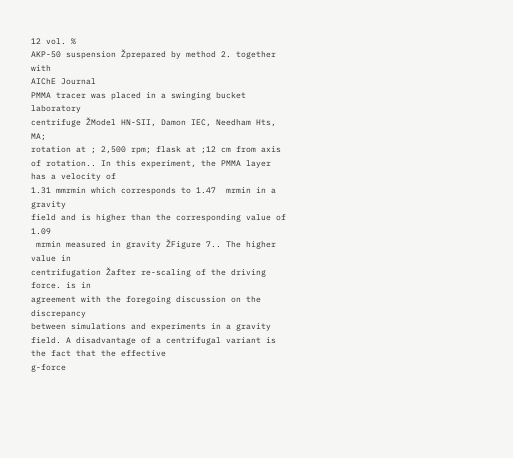12 vol. %
AKP-50 suspension Žprepared by method 2. together with
AIChE Journal
PMMA tracer was placed in a swinging bucket laboratory
centrifuge ŽModel HN-SII, Damon IEC, Needham Hts, MA;
rotation at ; 2,500 rpm; flask at ;12 cm from axis of rotation.. In this experiment, the PMMA layer has a velocity of
1.31 mmrmin which corresponds to 1.47  mrmin in a gravity
field and is higher than the corresponding value of 1.09
 mrmin measured in gravity ŽFigure 7.. The higher value in
centrifugation Žafter re-scaling of the driving force. is in
agreement with the foregoing discussion on the discrepancy
between simulations and experiments in a gravity field. A disadvantage of a centrifugal variant is the fact that the effective
g-force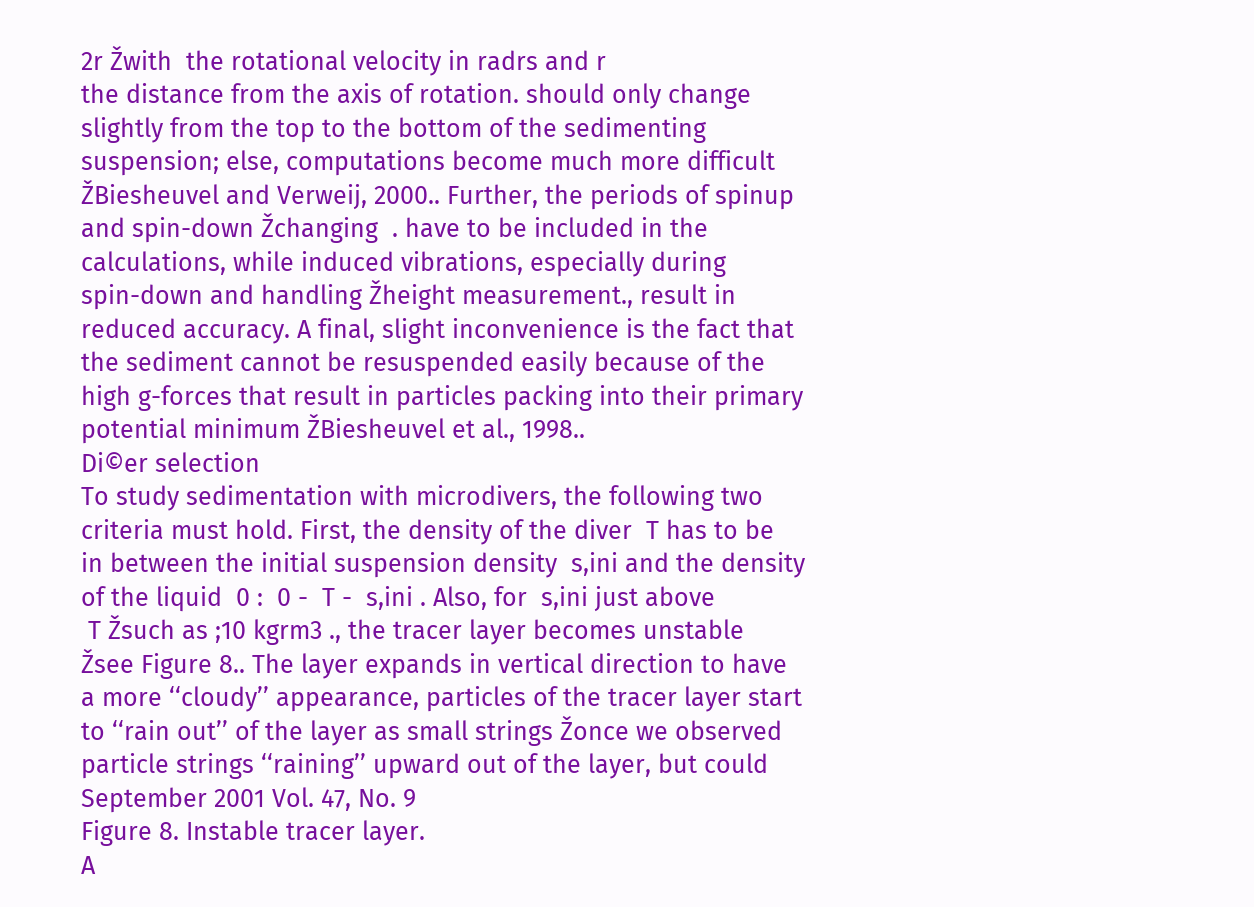2r Žwith  the rotational velocity in radrs and r
the distance from the axis of rotation. should only change
slightly from the top to the bottom of the sedimenting suspension; else, computations become much more difficult
ŽBiesheuvel and Verweij, 2000.. Further, the periods of spinup and spin-down Žchanging  . have to be included in the
calculations, while induced vibrations, especially during
spin-down and handling Žheight measurement., result in reduced accuracy. A final, slight inconvenience is the fact that
the sediment cannot be resuspended easily because of the
high g-forces that result in particles packing into their primary potential minimum ŽBiesheuvel et al., 1998..
Di©er selection
To study sedimentation with microdivers, the following two
criteria must hold. First, the density of the diver  T has to be
in between the initial suspension density  s,ini and the density
of the liquid  0 :  0 -  T -  s,ini . Also, for  s,ini just above
 T Žsuch as ;10 kgrm3 ., the tracer layer becomes unstable
Žsee Figure 8.. The layer expands in vertical direction to have
a more ‘‘cloudy’’ appearance, particles of the tracer layer start
to ‘‘rain out’’ of the layer as small strings Žonce we observed
particle strings ‘‘raining’’ upward out of the layer, but could
September 2001 Vol. 47, No. 9
Figure 8. Instable tracer layer.
A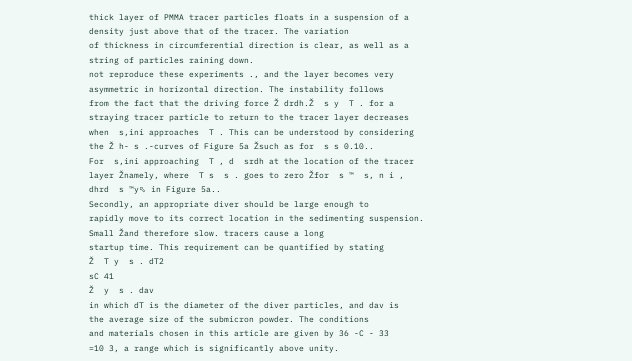thick layer of PMMA tracer particles floats in a suspension of a density just above that of the tracer. The variation
of thickness in circumferential direction is clear, as well as a
string of particles raining down.
not reproduce these experiments ., and the layer becomes very
asymmetric in horizontal direction. The instability follows
from the fact that the driving force Ž drdh.Ž  s y  T . for a
straying tracer particle to return to the tracer layer decreases
when  s,ini approaches  T . This can be understood by considering the Ž h- s .-curves of Figure 5a Žsuch as for  s s 0.10..
For  s,ini approaching  T , d  srdh at the location of the tracer
layer Žnamely, where  T s  s . goes to zero Žfor  s ™  s, n i ,
dhrd  s ™y⬁ in Figure 5a..
Secondly, an appropriate diver should be large enough to
rapidly move to its correct location in the sedimenting suspension. Small Žand therefore slow. tracers cause a long
startup time. This requirement can be quantified by stating
Ž  T y  s . dT2
sC 41
Ž  y  s . dav
in which dT is the diameter of the diver particles, and dav is
the average size of the submicron powder. The conditions
and materials chosen in this article are given by 36 -C - 33
=10 3, a range which is significantly above unity.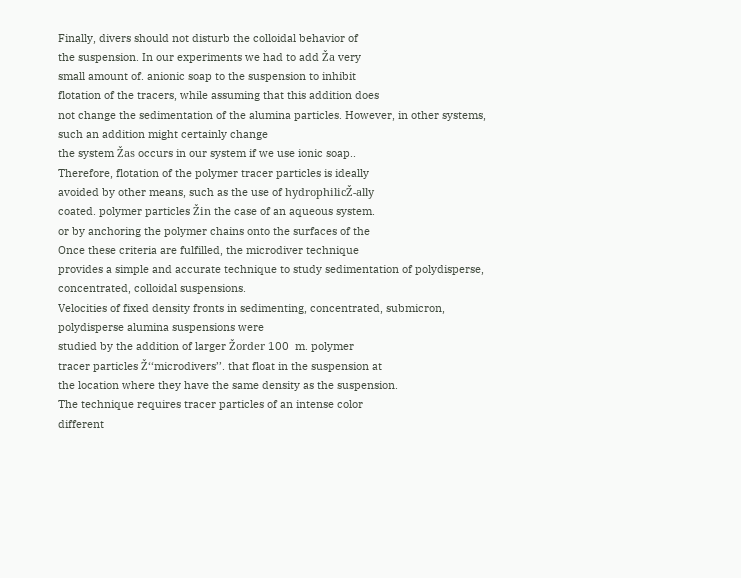Finally, divers should not disturb the colloidal behavior of
the suspension. In our experiments we had to add Ža very
small amount of. anionic soap to the suspension to inhibit
flotation of the tracers, while assuming that this addition does
not change the sedimentation of the alumina particles. However, in other systems, such an addition might certainly change
the system Žas occurs in our system if we use ionic soap..
Therefore, flotation of the polymer tracer particles is ideally
avoided by other means, such as the use of hydrophilicŽ-ally
coated. polymer particles Žin the case of an aqueous system.
or by anchoring the polymer chains onto the surfaces of the
Once these criteria are fulfilled, the microdiver technique
provides a simple and accurate technique to study sedimentation of polydisperse, concentrated, colloidal suspensions.
Velocities of fixed density fronts in sedimenting, concentrated, submicron, polydisperse alumina suspensions were
studied by the addition of larger Žorder 100  m. polymer
tracer particles Ž‘‘microdivers’’. that float in the suspension at
the location where they have the same density as the suspension.
The technique requires tracer particles of an intense color
different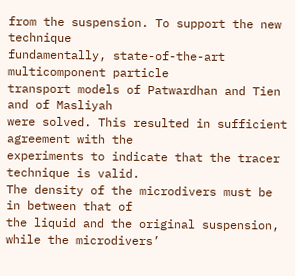from the suspension. To support the new technique
fundamentally, state-of-the-art multicomponent particle
transport models of Patwardhan and Tien and of Masliyah
were solved. This resulted in sufficient agreement with the
experiments to indicate that the tracer technique is valid.
The density of the microdivers must be in between that of
the liquid and the original suspension, while the microdivers’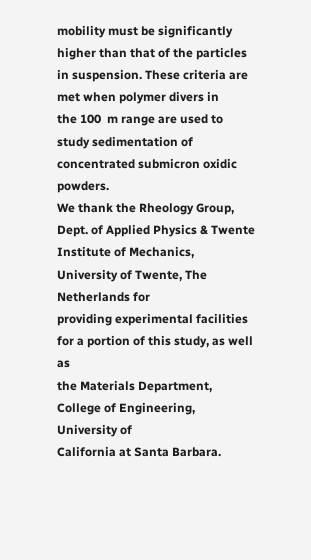mobility must be significantly higher than that of the particles
in suspension. These criteria are met when polymer divers in
the 100  m range are used to study sedimentation of concentrated submicron oxidic powders.
We thank the Rheology Group, Dept. of Applied Physics & Twente
Institute of Mechanics, University of Twente, The Netherlands for
providing experimental facilities for a portion of this study, as well as
the Materials Department, College of Engineering, University of
California at Santa Barbara.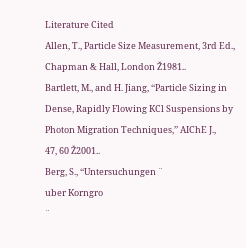Literature Cited
Allen, T., Particle Size Measurement, 3rd Ed., Chapman & Hall, London Ž1981..
Bartlett, M., and H. Jiang, ‘‘Particle Sizing in Dense, Rapidly Flowing KCl Suspensions by Photon Migration Techniques,’’ AIChE J.,
47, 60 Ž2001..
Berg, S., ‘‘Untersuchungen ¨
uber Korngro
¨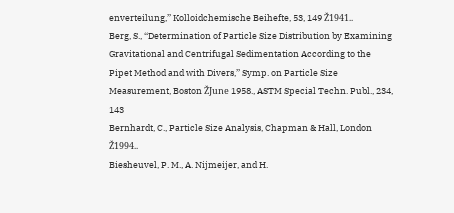enverteilung,’’ Kolloidchemische Beihefte, 53, 149 Ž1941..
Berg, S., ‘‘Determination of Particle Size Distribution by Examining
Gravitational and Centrifugal Sedimentation According to the
Pipet Method and with Divers,’’ Symp. on Particle Size Measurement, Boston ŽJune 1958., ASTM Special Techn. Publ., 234, 143
Bernhardt, C., Particle Size Analysis, Chapman & Hall, London Ž1994..
Biesheuvel, P. M., A. Nijmeijer, and H.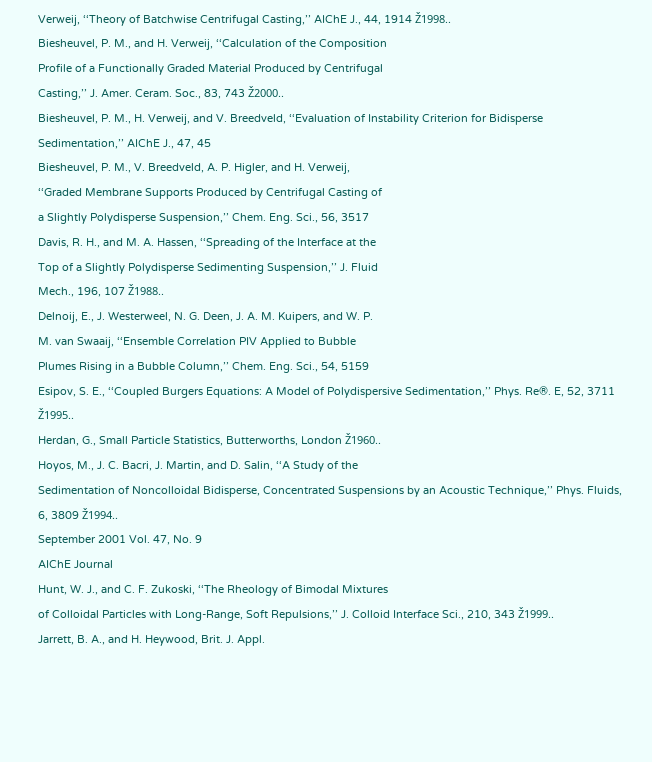Verweij, ‘‘Theory of Batchwise Centrifugal Casting,’’ AIChE J., 44, 1914 Ž1998..
Biesheuvel, P. M., and H. Verweij, ‘‘Calculation of the Composition
Profile of a Functionally Graded Material Produced by Centrifugal
Casting,’’ J. Amer. Ceram. Soc., 83, 743 Ž2000..
Biesheuvel, P. M., H. Verweij, and V. Breedveld, ‘‘Evaluation of Instability Criterion for Bidisperse Sedimentation,’’ AIChE J., 47, 45
Biesheuvel, P. M., V. Breedveld, A. P. Higler, and H. Verweij,
‘‘Graded Membrane Supports Produced by Centrifugal Casting of
a Slightly Polydisperse Suspension,’’ Chem. Eng. Sci., 56, 3517
Davis, R. H., and M. A. Hassen, ‘‘Spreading of the Interface at the
Top of a Slightly Polydisperse Sedimenting Suspension,’’ J. Fluid
Mech., 196, 107 Ž1988..
Delnoij, E., J. Westerweel, N. G. Deen, J. A. M. Kuipers, and W. P.
M. van Swaaij, ‘‘Ensemble Correlation PIV Applied to Bubble
Plumes Rising in a Bubble Column,’’ Chem. Eng. Sci., 54, 5159
Esipov, S. E., ‘‘Coupled Burgers Equations: A Model of Polydispersive Sedimentation,’’ Phys. Re®. E, 52, 3711 Ž1995..
Herdan, G., Small Particle Statistics, Butterworths, London Ž1960..
Hoyos, M., J. C. Bacri, J. Martin, and D. Salin, ‘‘A Study of the
Sedimentation of Noncolloidal Bidisperse, Concentrated Suspensions by an Acoustic Technique,’’ Phys. Fluids, 6, 3809 Ž1994..
September 2001 Vol. 47, No. 9
AIChE Journal
Hunt, W. J., and C. F. Zukoski, ‘‘The Rheology of Bimodal Mixtures
of Colloidal Particles with Long-Range, Soft Repulsions,’’ J. Colloid Interface Sci., 210, 343 Ž1999..
Jarrett, B. A., and H. Heywood, Brit. J. Appl.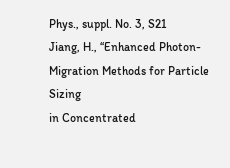Phys., suppl. No. 3, S21
Jiang, H., ‘‘Enhanced Photon-Migration Methods for Particle Sizing
in Concentrated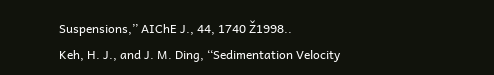Suspensions,’’ AIChE J., 44, 1740 Ž1998..
Keh, H. J., and J. M. Ding, ‘‘Sedimentation Velocity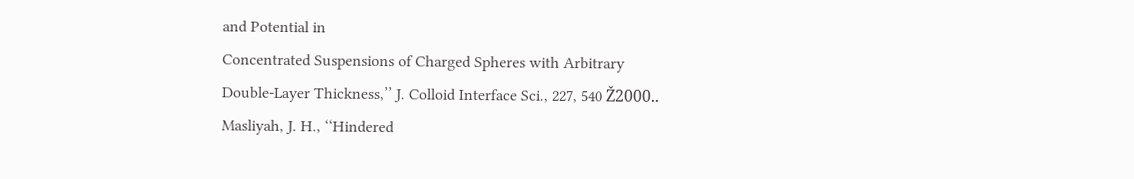and Potential in
Concentrated Suspensions of Charged Spheres with Arbitrary
Double-Layer Thickness,’’ J. Colloid Interface Sci., 227, 540 Ž2000..
Masliyah, J. H., ‘‘Hindered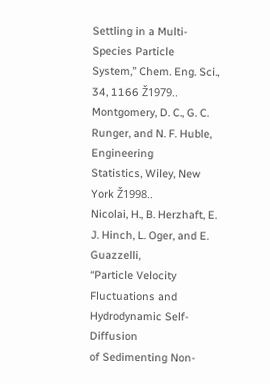Settling in a Multi-Species Particle System,’’ Chem. Eng. Sci., 34, 1166 Ž1979..
Montgomery, D. C., G. C. Runger, and N. F. Huble, Engineering
Statistics, Wiley, New York Ž1998..
Nicolai, H., B. Herzhaft, E. J. Hinch, L. Oger, and E. Guazzelli,
‘‘Particle Velocity Fluctuations and Hydrodynamic Self-Diffusion
of Sedimenting Non-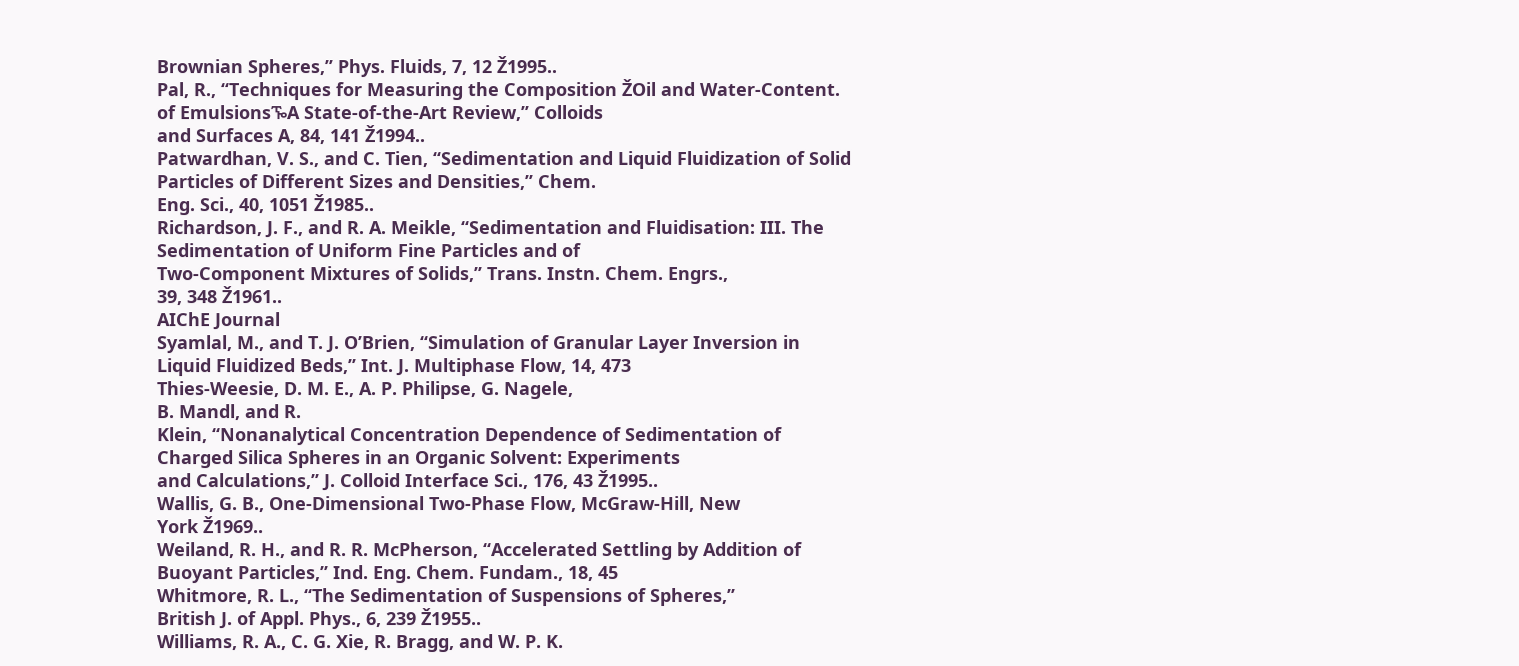Brownian Spheres,’’ Phys. Fluids, 7, 12 Ž1995..
Pal, R., ‘‘Techniques for Measuring the Composition ŽOil and Water-Content. of EmulsionsᎏA State-of-the-Art Review,’’ Colloids
and Surfaces A, 84, 141 Ž1994..
Patwardhan, V. S., and C. Tien, ‘‘Sedimentation and Liquid Fluidization of Solid Particles of Different Sizes and Densities,’’ Chem.
Eng. Sci., 40, 1051 Ž1985..
Richardson, J. F., and R. A. Meikle, ‘‘Sedimentation and Fluidisation: III. The Sedimentation of Uniform Fine Particles and of
Two-Component Mixtures of Solids,’’ Trans. Instn. Chem. Engrs.,
39, 348 Ž1961..
AIChE Journal
Syamlal, M., and T. J. O’Brien, ‘‘Simulation of Granular Layer Inversion in Liquid Fluidized Beds,’’ Int. J. Multiphase Flow, 14, 473
Thies-Weesie, D. M. E., A. P. Philipse, G. Nagele,
B. Mandl, and R.
Klein, ‘‘Nonanalytical Concentration Dependence of Sedimentation of Charged Silica Spheres in an Organic Solvent: Experiments
and Calculations,’’ J. Colloid Interface Sci., 176, 43 Ž1995..
Wallis, G. B., One-Dimensional Two-Phase Flow, McGraw-Hill, New
York Ž1969..
Weiland, R. H., and R. R. McPherson, ‘‘Accelerated Settling by Addition of Buoyant Particles,’’ Ind. Eng. Chem. Fundam., 18, 45
Whitmore, R. L., ‘‘The Sedimentation of Suspensions of Spheres,’’
British J. of Appl. Phys., 6, 239 Ž1955..
Williams, R. A., C. G. Xie, R. Bragg, and W. P. K.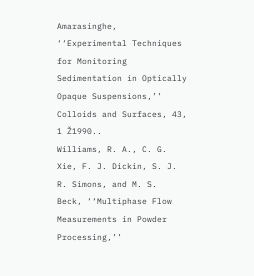Amarasinghe,
‘‘Experimental Techniques for Monitoring Sedimentation in Optically Opaque Suspensions,’’ Colloids and Surfaces, 43, 1 Ž1990..
Williams, R. A., C. G. Xie, F. J. Dickin, S. J. R. Simons, and M. S.
Beck, ‘‘Multiphase Flow Measurements in Powder Processing,’’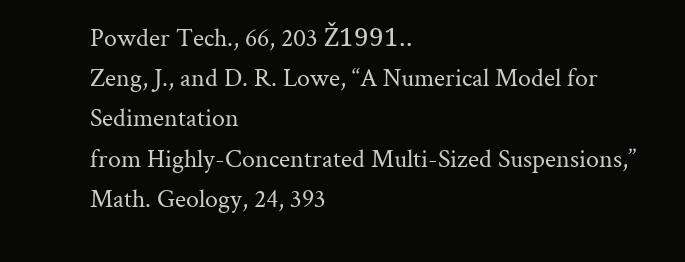Powder Tech., 66, 203 Ž1991..
Zeng, J., and D. R. Lowe, ‘‘A Numerical Model for Sedimentation
from Highly-Concentrated Multi-Sized Suspensions,’’ Math. Geology, 24, 393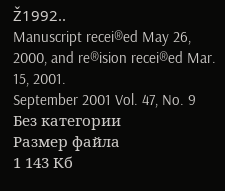Ž1992..
Manuscript recei®ed May 26, 2000, and re®ision recei®ed Mar. 15, 2001.
September 2001 Vol. 47, No. 9
Без категории
Размер файла
1 143 Кб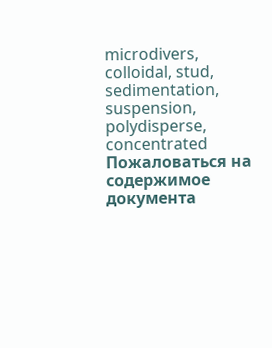microdivers, colloidal, stud, sedimentation, suspension, polydisperse, concentrated
Пожаловаться на содержимое документа